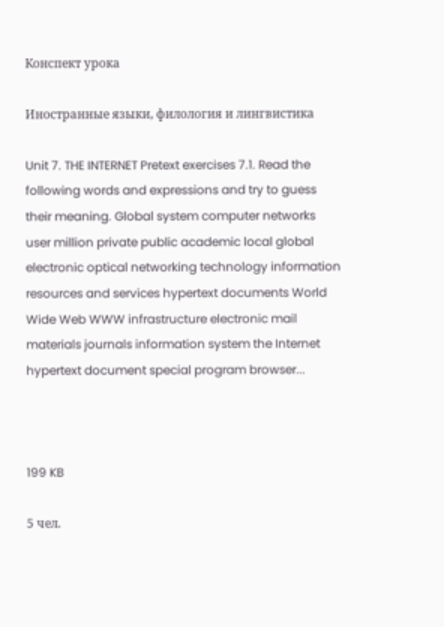Конспект урока

Иностранные языки, филология и лингвистика

Unit 7. THE INTERNET Pretext exercises 7.1. Read the following words and expressions and try to guess their meaning. Global system computer networks user million private public academic local global electronic optical networking technology information resources and services hypertext documents World Wide Web WWW infrastructure electronic mail materials journals information system the Internet hypertext document special program browser...



199 KB

5 чел.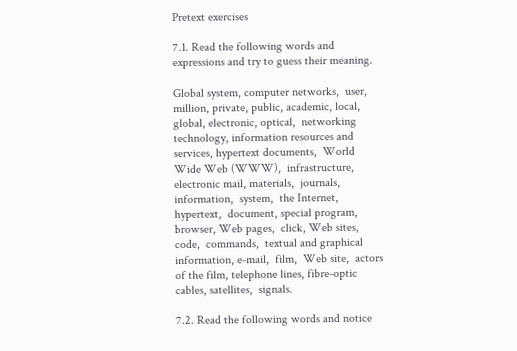Pretext exercises

7.1. Read the following words and expressions and try to guess their meaning.

Global system, computer networks,  user, million, private, public, academic, local,  global, electronic, optical,  networking technology, information resources and services, hypertext documents,  World Wide Web (WWW),  infrastructure,  electronic mail, materials,  journals, information,  system,  the Internet, hypertext,  document, special program, browser, Web pages,  click, Web sites, code,  commands,  textual and graphical information, e-mail,  film,  Web site,  actors of the film, telephone lines, fibre-optic cables, satellites,  signals.

7.2. Read the following words and notice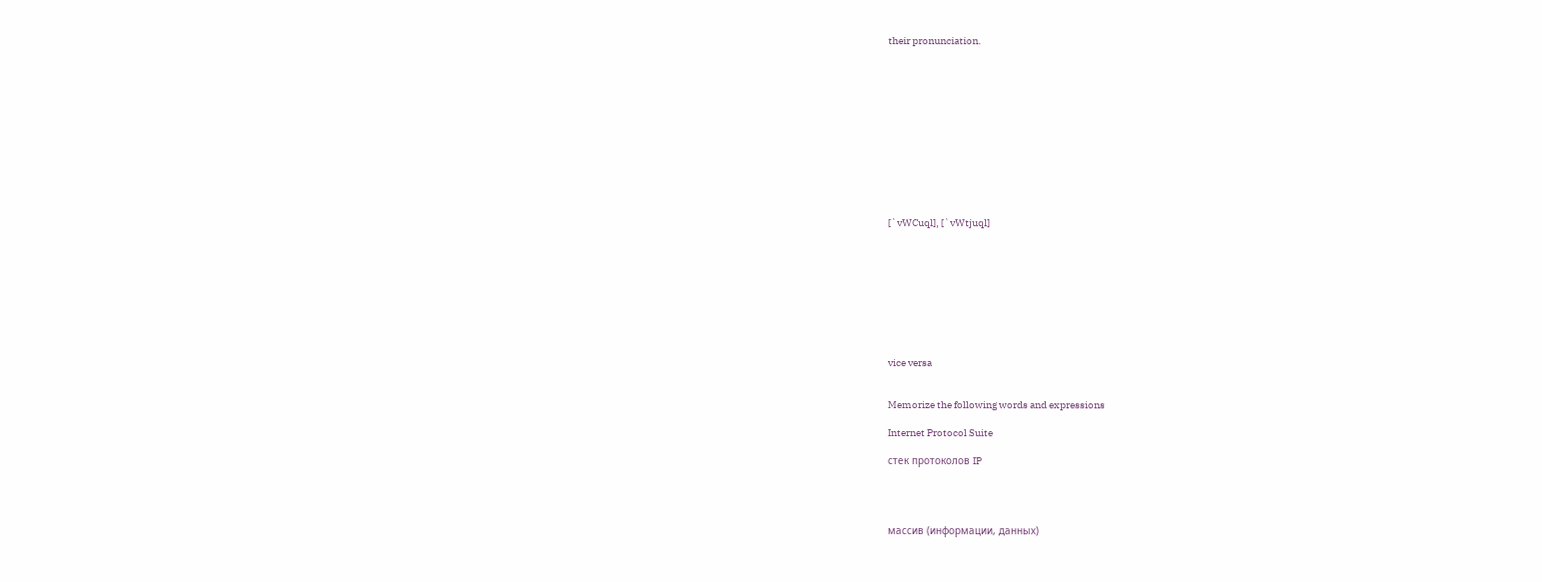their pronunciation.












[`vWCuql], [`vWtjuql]









vice versa


Memorize the following words and expressions

Internet Protocol Suite

стек протоколов IP




массив (информации, данных)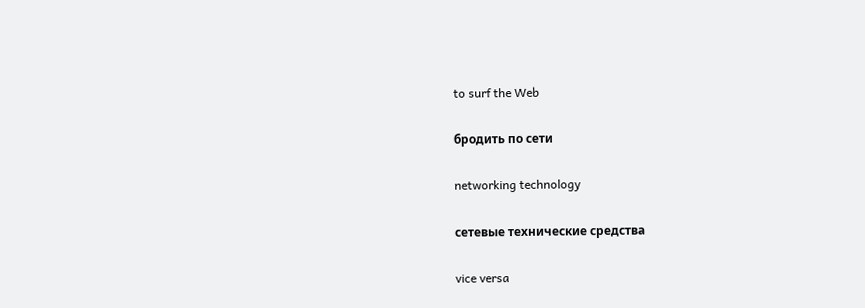to surf the Web

бродить по сети

networking technology

сетевые технические средства

vice versa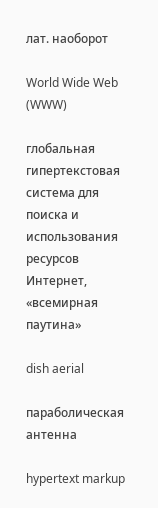лат. наоборот

World Wide Web (WWW)

глобальная гипертекстовая система для поиска и использования ресурсов Интернет, «всемирная паутина»

dish aerial

параболическая антенна

hypertext markup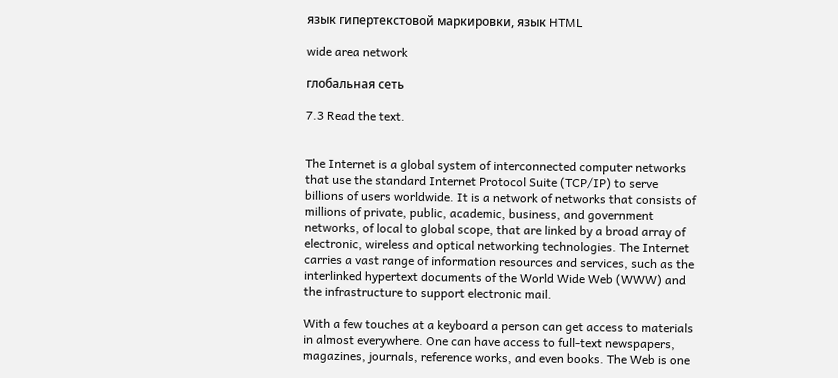язык гипертекстовой маркировки, язык HTML

wide area network

глобальная сеть

7.3 Read the text.


The Internet is a global system of interconnected computer networks that use the standard Internet Protocol Suite (TCP/IP) to serve billions of users worldwide. It is a network of networks that consists of millions of private, public, academic, business, and government networks, of local to global scope, that are linked by a broad array of electronic, wireless and optical networking technologies. The Internet carries a vast range of information resources and services, such as the interlinked hypertext documents of the World Wide Web (WWW) and the infrastructure to support electronic mail.

With a few touches at a keyboard a person can get access to materials in almost everywhere. One can have access to full-text newspapers, magazines, journals, reference works, and even books. The Web is one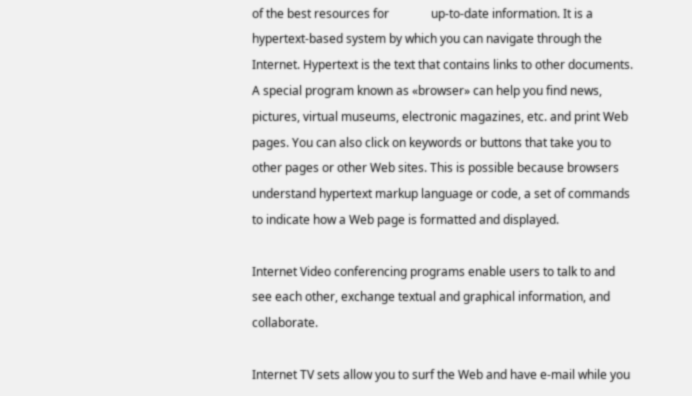of the best resources for              up-to-date information. It is a hypertext-based system by which you can navigate through the Internet. Hypertext is the text that contains links to other documents. A special program known as «browser» can help you find news, pictures, virtual museums, electronic magazines, etc. and print Web pages. You can also click on keywords or buttons that take you to other pages or other Web sites. This is possible because browsers understand hypertext markup language or code, a set of commands to indicate how a Web page is formatted and displayed.

Internet Video conferencing programs enable users to talk to and see each other, exchange textual and graphical information, and collaborate.

Internet TV sets allow you to surf the Web and have e-mail while you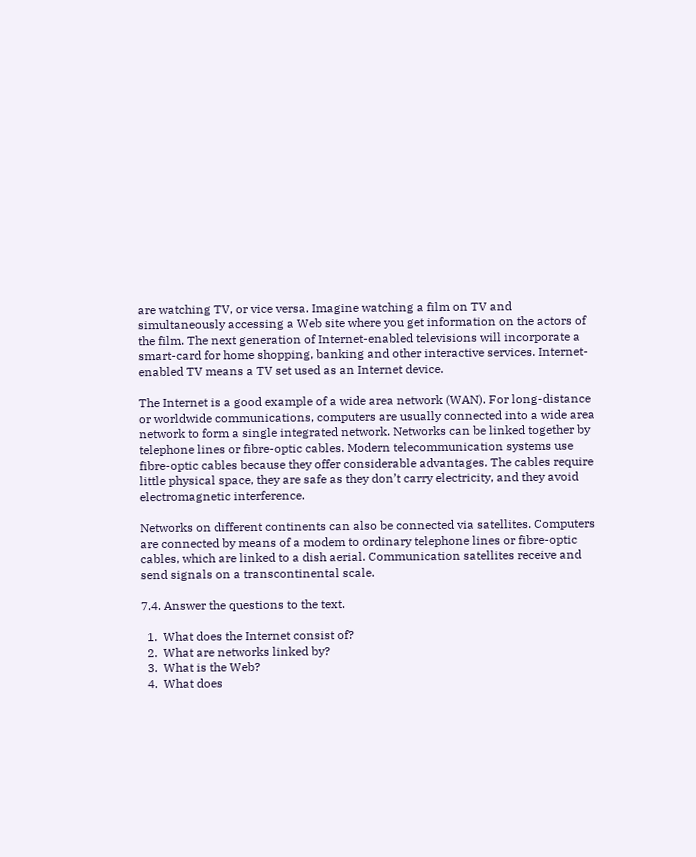are watching TV, or vice versa. Imagine watching a film on TV and simultaneously accessing a Web site where you get information on the actors of the film. The next generation of Internet-enabled televisions will incorporate a smart-card for home shopping, banking and other interactive services. Internet-enabled TV means a TV set used as an Internet device.

The Internet is a good example of a wide area network (WAN). For long-distance or worldwide communications, computers are usually connected into a wide area network to form a single integrated network. Networks can be linked together by telephone lines or fibre-optic cables. Modern telecommunication systems use          fibre-optic cables because they offer considerable advantages. The cables require little physical space, they are safe as they don’t carry electricity, and they avoid electromagnetic interference.

Networks on different continents can also be connected via satellites. Computers are connected by means of a modem to ordinary telephone lines or fibre-optic cables, which are linked to a dish aerial. Communication satellites receive and send signals on a transcontinental scale.

7.4. Answer the questions to the text.

  1.  What does the Internet consist of?
  2.  What are networks linked by?
  3.  What is the Web?
  4.  What does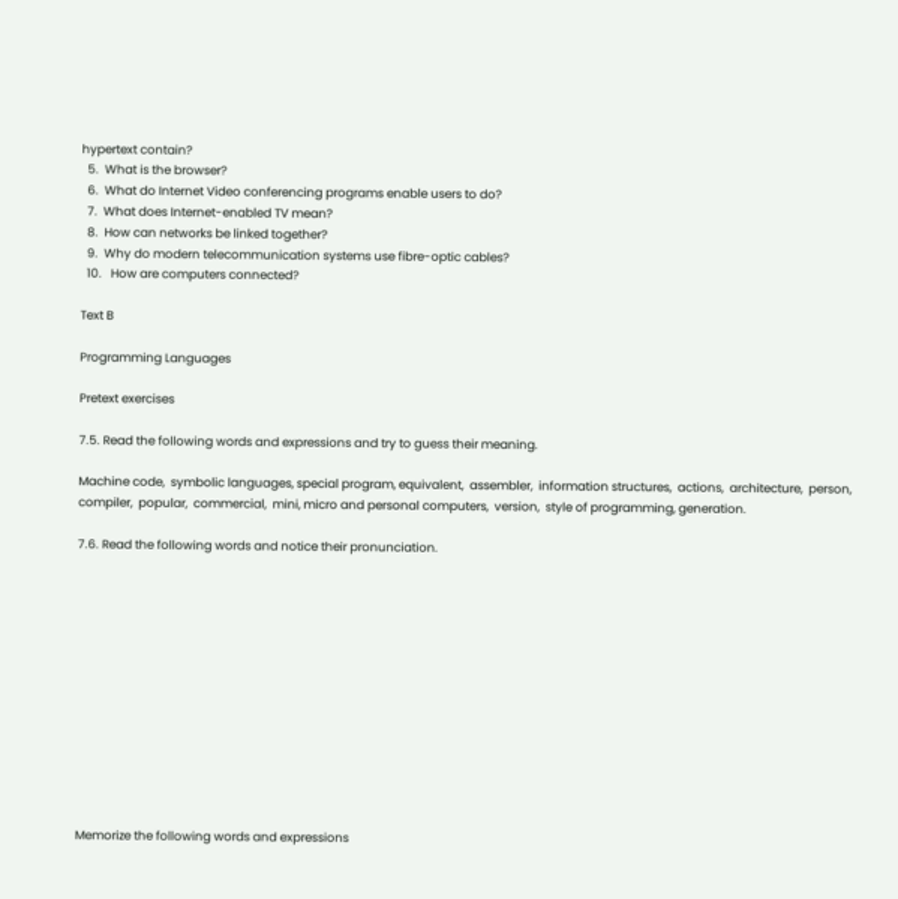hypertext contain?
  5.  What is the browser?
  6.  What do Internet Video conferencing programs enable users to do?
  7.  What does Internet-enabled TV mean?
  8.  How can networks be linked together?
  9.  Why do modern telecommunication systems use fibre-optic cables?
  10.   How are computers connected?

Text B

Programming Languages

Pretext exercises

7.5. Read the following words and expressions and try to guess their meaning.

Machine code,  symbolic languages, special program, equivalent,  assembler,  information structures,  actions,  architecture,  person,  compiler,  popular,  commercial,  mini, micro and personal computers,  version,  style of programming, generation.

7.6. Read the following words and notice their pronunciation.













Memorize the following words and expressions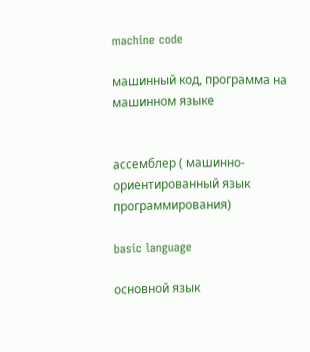machine code

машинный код, программа на машинном языке


aссемблер ( машинно-ориентированный язык программирования)

basic language

основной язык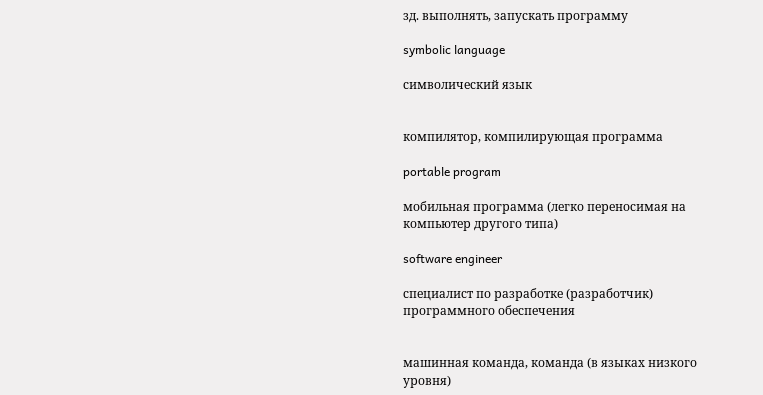зд. выполнять, запускать программу

symbolic language

символический язык


компилятор, компилирующая программа

portable program

мобильная программа (легко переносимая на компьютер другого типа)

software engineer

специалист по разработке (разработчик) программного обеспечения


машинная команда, команда (в языках низкого уровня)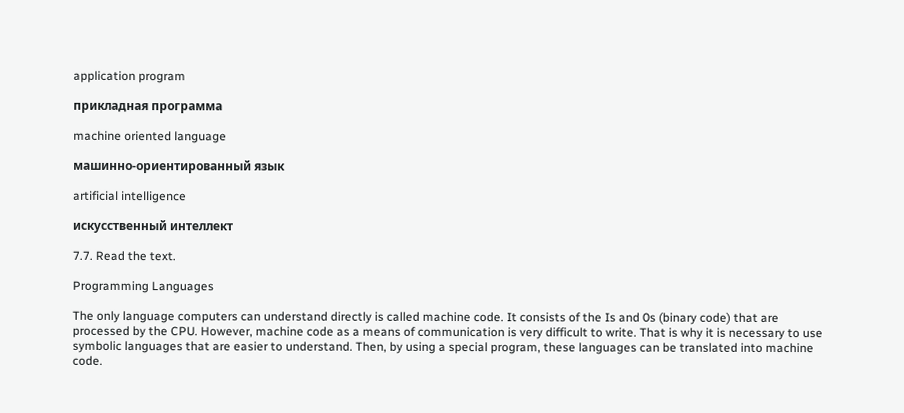application program

прикладная программа

machine oriented language

машинно-ориентированный язык

artificial intelligence

искусственный интеллект

7.7. Read the text.

Programming Languages

The only language computers can understand directly is called machine code. It consists of the Is and 0s (binary code) that are processed by the CPU. However, machine code as a means of communication is very difficult to write. That is why it is necessary to use symbolic languages that are easier to understand. Then, by using a special program, these languages can be translated into machine code.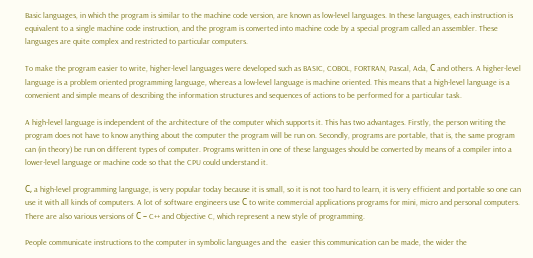Basic languages, in which the program is similar to the machine code version, are known as low-level languages. In these languages, each instruction is equivalent to a single machine code instruction, and the program is converted into machine code by a special program called an assembler. These languages are quite complex and restricted to particular computers.

To make the program easier to write, higher-level languages were developed such as BASIC, COBOL, FORTRAN, Pascal, Ada, С and others. A higher-level language is a problem oriented programming language, whereas a low-level language is machine oriented. This means that a high-level language is a convenient and simple means of describing the information structures and sequences of actions to be performed for a particular task.

A high-level language is independent of the architecture of the computer which supports it. This has two advantages. Firstly, the person writing the program does not have to know anything about the computer the program will be run on. Secondly, programs are portable, that is, the same program can (in theory) be run on different types of computer. Programs written in one of these languages should be converted by means of a compiler into a lower-level language or machine code so that the CPU could understand it.

С, a high-level programming language, is very popular today because it is small, so it is not too hard to learn, it is very efficient and portable so one can use it with all kinds of computers. A lot of software engineers use С to write commercial applications programs for mini, micro and personal computers. There are also various versions of С – C++ and Objective C, which represent a new style of programming.

People communicate instructions to the computer in symbolic languages and the  easier this communication can be made, the wider the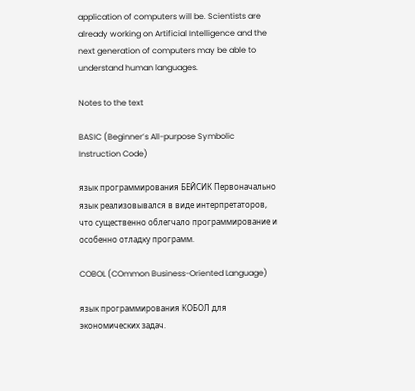application of computers will be. Scientists are already working on Artificial Intelligence and the next generation of computers may be able to understand human languages.

Notes to the text

BASIC (Beginner’s All-purpose Symbolic Instruction Code)

язык программирования БЕЙСИК Первоначально язык реализовывался в виде интерпретаторов, что существенно облегчало программирование и особенно отладку программ.

COBOL (COmmon Business-Oriented Language)

язык программирования КОБОЛ для экономических задач.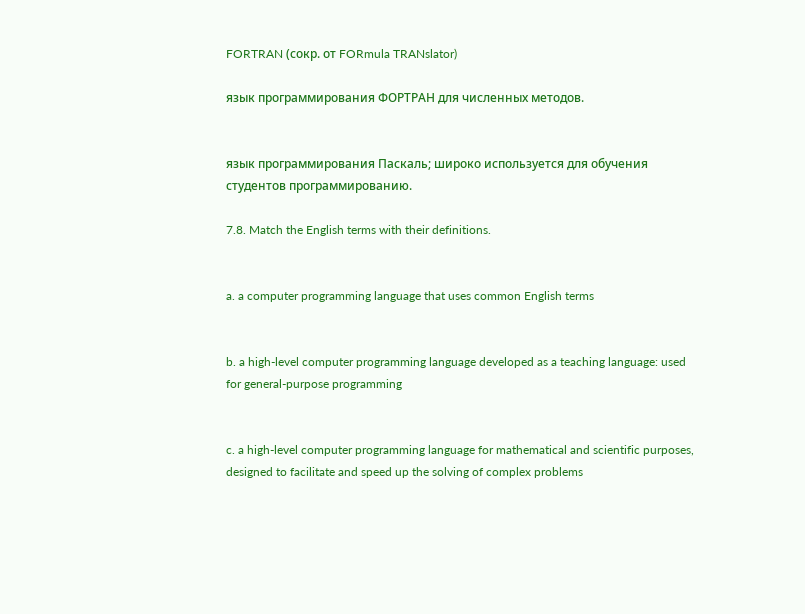FORTRAN (сокр. от FORmula TRANslator)

язык программирования ФОРТРАН для численных методов.


язык программирования Паскаль; широко используется для обучения студентов программированию.

7.8. Match the English terms with their definitions.


a. a computer programming language that uses common English terms


b. a high-level computer programming language developed as a teaching language: used for general-purpose programming


c. a high-level computer programming language for mathematical and scientific purposes, designed to facilitate and speed up the solving of complex problems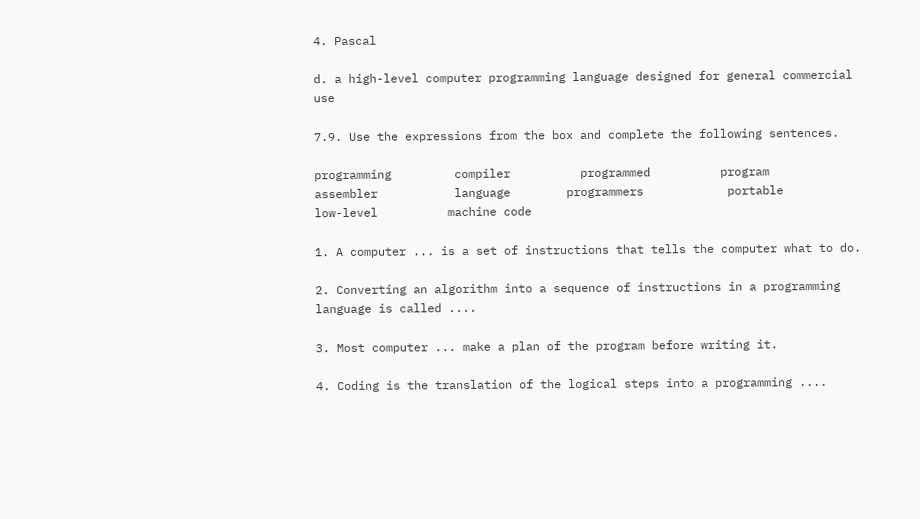4. Pascal

d. a high-level computer programming language designed for general commercial use

7.9. Use the expressions from the box and complete the following sentences.

programming         compiler          programmed          program        assembler           language        programmers            portable          low-level          machine code

1. A computer ... is a set of instructions that tells the computer what to do.

2. Converting an algorithm into a sequence of instructions in a programming language is called ....

3. Most computer ... make a plan of the program before writing it.

4. Coding is the translation of the logical steps into a programming ....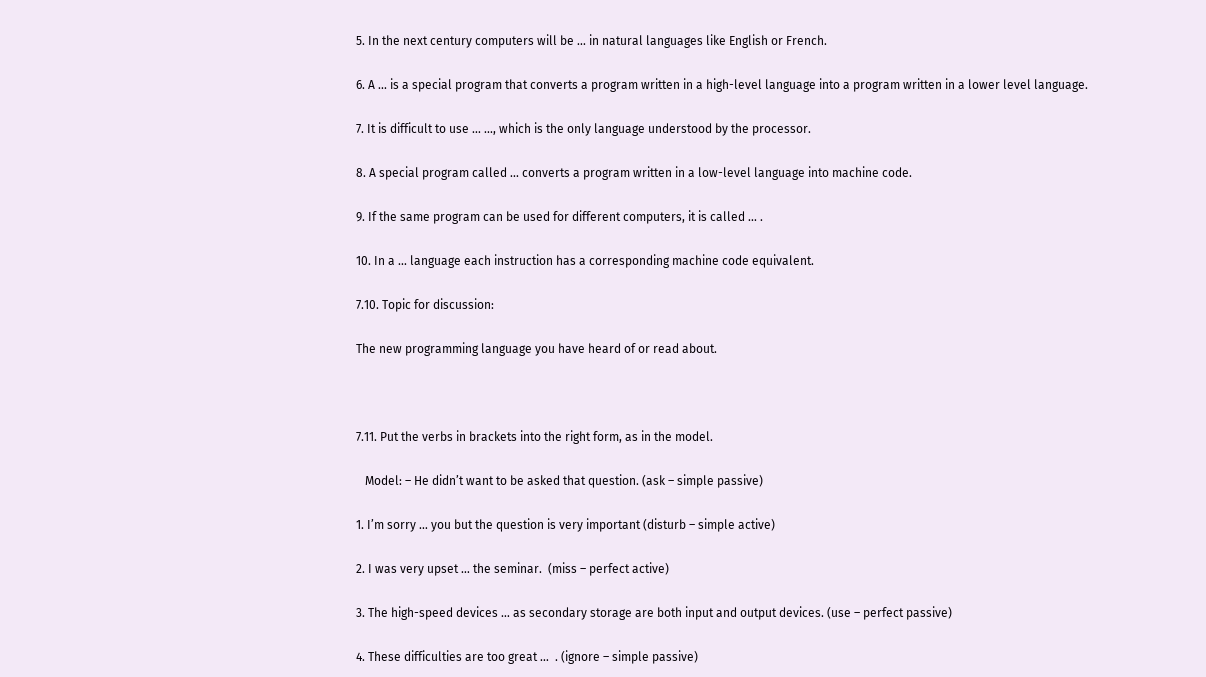5. In the next century computers will be ... in natural languages like English or French.

6. A ... is a special program that converts a program written in a high-level language into a program written in a lower level language.

7. It is difficult to use ... ..., which is the only language understood by the processor.

8. A special program called ... converts a program written in a low-level language into machine code.

9. If the same program can be used for different computers, it is called ... .

10. In a ... language each instruction has a corresponding machine code equivalent.

7.10. Topic for discussion:

The new programming language you have heard of or read about.



7.11. Put the verbs in brackets into the right form, as in the model.

   Model: – He didn’t want to be asked that question. (ask – simple passive)

1. I’m sorry … you but the question is very important (disturb – simple active)

2. I was very upset … the seminar.  (miss – perfect active)

3. The high-speed devices … as secondary storage are both input and output devices. (use – perfect passive)

4. These difficulties are too great …  . (ignore – simple passive)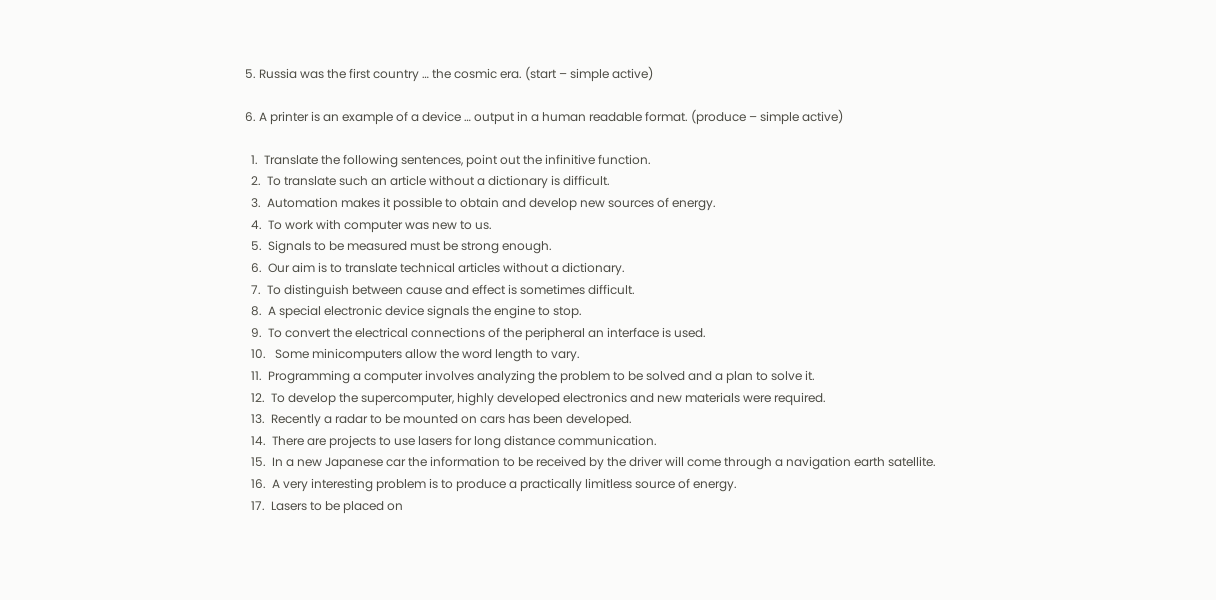5. Russia was the first country … the cosmic era. (start – simple active)

6. A printer is an example of a device … output in a human readable format. (produce – simple active)

  1.  Translate the following sentences, point out the infinitive function.
  2.  To translate such an article without a dictionary is difficult.
  3.  Automation makes it possible to obtain and develop new sources of energy.
  4.  To work with computer was new to us.
  5.  Signals to be measured must be strong enough.
  6.  Our aim is to translate technical articles without a dictionary.
  7.  To distinguish between cause and effect is sometimes difficult.
  8.  A special electronic device signals the engine to stop.
  9.  To convert the electrical connections of the peripheral an interface is used.
  10.   Some minicomputers allow the word length to vary.
  11.  Programming a computer involves analyzing the problem to be solved and a plan to solve it.
  12.  To develop the supercomputer, highly developed electronics and new materials were required.
  13.  Recently a radar to be mounted on cars has been developed.
  14.  There are projects to use lasers for long distance communication.
  15.  In a new Japanese car the information to be received by the driver will come through a navigation earth satellite.
  16.  A very interesting problem is to produce a practically limitless source of energy.
  17.  Lasers to be placed on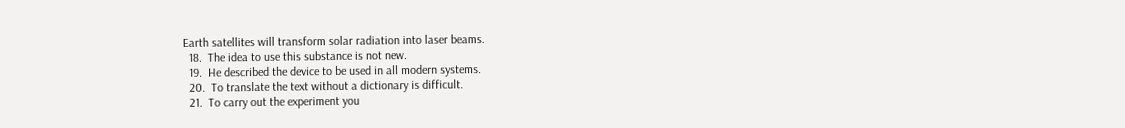Earth satellites will transform solar radiation into laser beams.
  18.  The idea to use this substance is not new.
  19.  He described the device to be used in all modern systems.
  20.  To translate the text without a dictionary is difficult.
  21.  To carry out the experiment you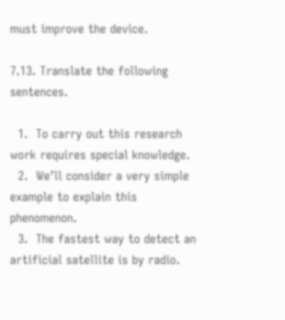must improve the device.

7.13. Translate the following sentences.

  1.  To carry out this research work requires special knowledge.
  2.  We’ll consider a very simple example to explain this phenomenon.
  3.  The fastest way to detect an artificial satellite is by radio.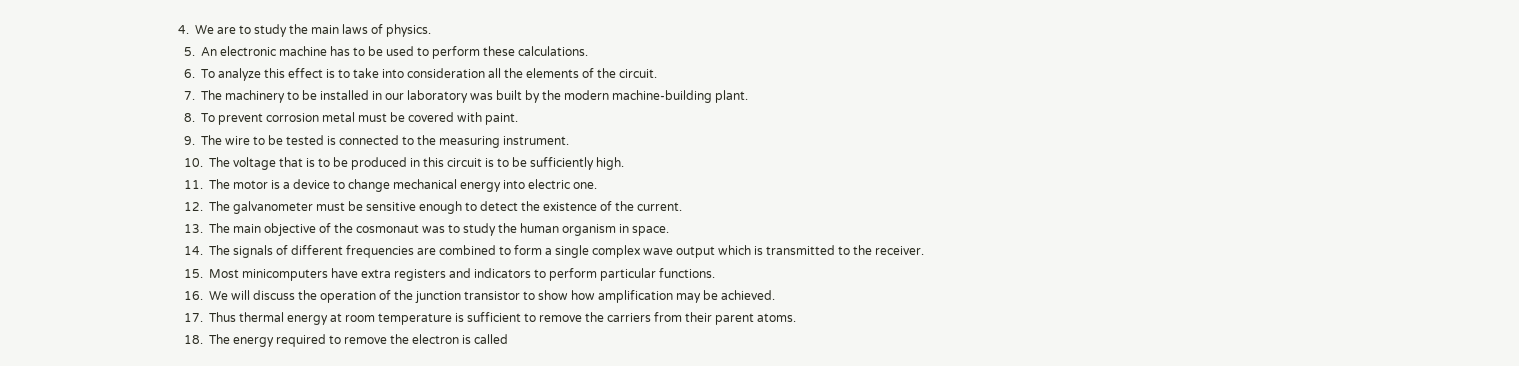4.  We are to study the main laws of physics.
  5.  An electronic machine has to be used to perform these calculations.
  6.  To analyze this effect is to take into consideration all the elements of the circuit.
  7.  The machinery to be installed in our laboratory was built by the modern machine-building plant.
  8.  To prevent corrosion metal must be covered with paint.
  9.  The wire to be tested is connected to the measuring instrument.
  10.  The voltage that is to be produced in this circuit is to be sufficiently high.
  11.  The motor is a device to change mechanical energy into electric one.
  12.  The galvanometer must be sensitive enough to detect the existence of the current.
  13.  The main objective of the cosmonaut was to study the human organism in space.
  14.  The signals of different frequencies are combined to form a single complex wave output which is transmitted to the receiver.
  15.  Most minicomputers have extra registers and indicators to perform particular functions.
  16.  We will discuss the operation of the junction transistor to show how amplification may be achieved.
  17.  Thus thermal energy at room temperature is sufficient to remove the carriers from their parent atoms.
  18.  The energy required to remove the electron is called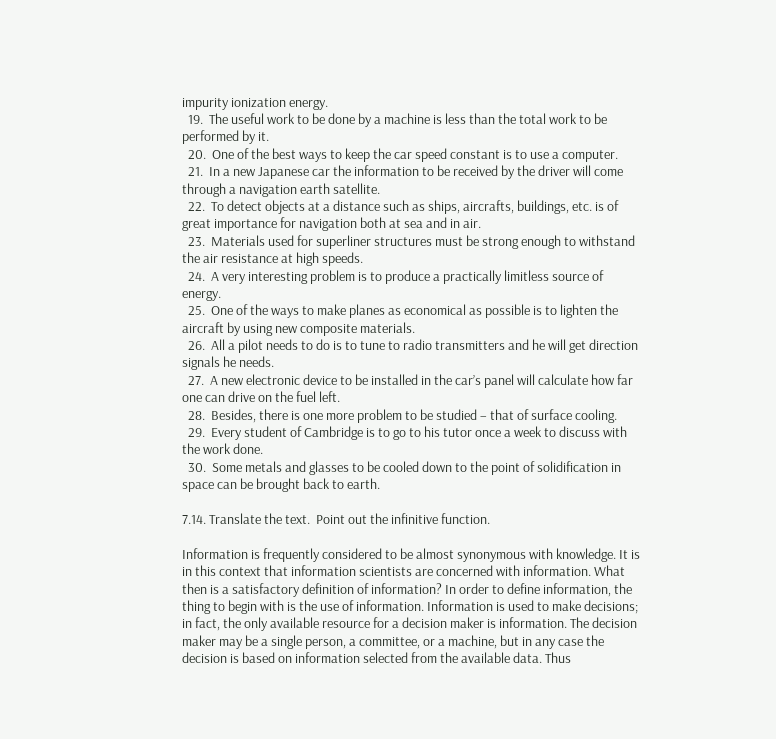impurity ionization energy.
  19.  The useful work to be done by a machine is less than the total work to be performed by it.
  20.  One of the best ways to keep the car speed constant is to use a computer.
  21.  In a new Japanese car the information to be received by the driver will come through a navigation earth satellite.
  22.  To detect objects at a distance such as ships, aircrafts, buildings, etc. is of great importance for navigation both at sea and in air.
  23.  Materials used for superliner structures must be strong enough to withstand the air resistance at high speeds.
  24.  A very interesting problem is to produce a practically limitless source of energy.
  25.  One of the ways to make planes as economical as possible is to lighten the aircraft by using new composite materials.
  26.  All a pilot needs to do is to tune to radio transmitters and he will get direction signals he needs.
  27.  A new electronic device to be installed in the car’s panel will calculate how far one can drive on the fuel left.
  28.  Besides, there is one more problem to be studied – that of surface cooling.
  29.  Every student of Cambridge is to go to his tutor once a week to discuss with the work done.
  30.  Some metals and glasses to be cooled down to the point of solidification in space can be brought back to earth.

7.14. Translate the text.  Point out the infinitive function.

Information is frequently considered to be almost synonymous with knowledge. It is in this context that information scientists are concerned with information. What then is a satisfactory definition of information? In order to define information, the thing to begin with is the use of information. Information is used to make decisions; in fact, the only available resource for a decision maker is information. The decision maker may be a single person, a committee, or a machine, but in any case the decision is based on information selected from the available data. Thus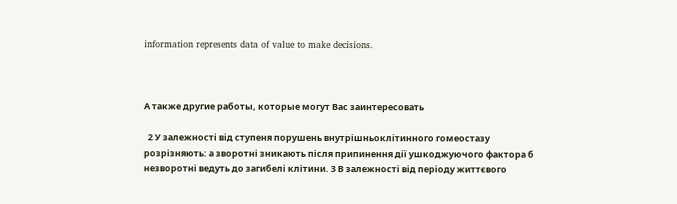information represents data of value to make decisions.



А также другие работы, которые могут Вас заинтересовать

  2 У залежності від ступеня порушень внутрішньоклітинного гомеостазу розрізняють: а зворотні зникають після припинення дії ушкоджуючого фактора б незворотні ведуть до загибелі клітини. 3 В залежності від періоду життєвого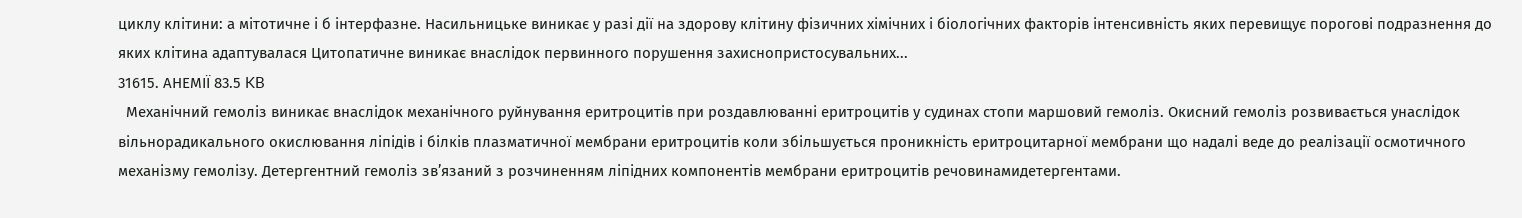циклу клітини: а мітотичне і б інтерфазне. Насильницьке виникає у разі дії на здорову клітину фізичних хімічних і біологічних факторів інтенсивність яких перевищує порогові подразнення до яких клітина адаптувалася Цитопатичне виникає внаслідок первинного порушення захиснопристосувальних...
31615. АНЕМІЇ 83.5 KB
  Механічний гемоліз виникає внаслідок механічного руйнування еритроцитів при роздавлюванні еритроцитів у судинах стопи маршовий гемоліз. Окисний гемоліз розвивається унаслідок вільнорадикального окислювання ліпідів і білків плазматичної мембрани еритроцитів коли збільшується проникність еритроцитарної мембрани що надалі веде до реалізації осмотичного механізму гемолізу. Детергентний гемоліз зв’язаний з розчиненням ліпідних компонентів мембрани еритроцитів речовинамидетергентами.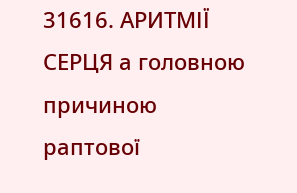31616. АРИТМІЇ СЕРЦЯ а головною причиною раптової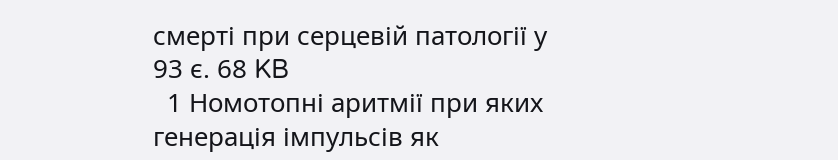смерті при серцевій патології у 93 є. 68 KB
  1 Номотопні аритмії при яких генерація імпульсів як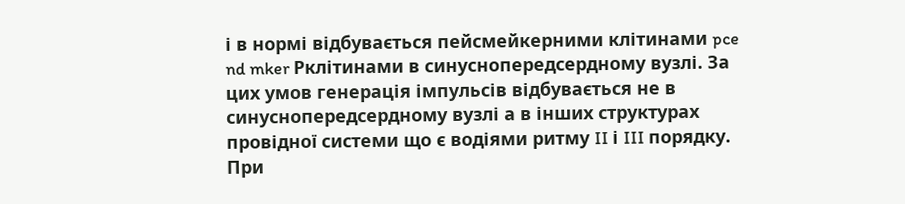і в нормі відбувається пейсмейкерними клітинами pce nd mker Рклітинами в синуснопередсердному вузлі. За цих умов генерація імпульсів відбувається не в синуснопередсердному вузлі а в інших структурах провідної системи що є водіями ритму II і III порядку. При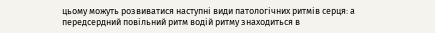цьому можуть розвиватися наступні види патологічних ритмів серця: а передсердний повільний ритм водій ритму знаходиться в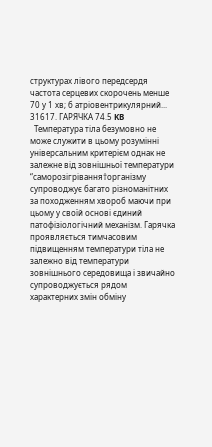структурах лівого передсердя частота серцевих скорочень менше 70 у 1 хв; б атріовентрикулярний...
31617. ГАРЯЧКА 74.5 KB
  Температура тіла безумовно не може служити в цьому розумінні універсальним критерієм однак не залежне від зовнішньої температури “саморозігрівання†організму супроводжує багато різноманітних за походженням хвороб маючи при цьому у своїй основі єдиний патофізіологічний механізм. Гарячка проявляється тимчасовим підвищенням температури тіла не залежно від температури зовнішнього середовища і звичайно супроводжується рядом характерних змін обміну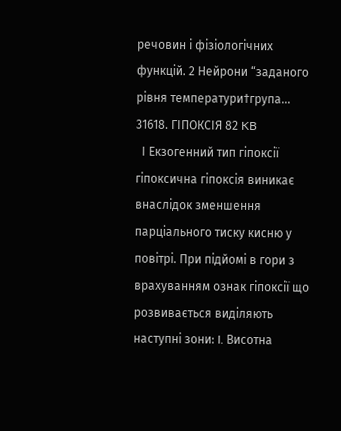речовин і фізіологічних функцій. 2 Нейрони “заданого рівня температури†група...
31618. ГІПОКСІЯ 82 KB
  І Екзогенний тип гіпоксії гіпоксична гіпоксія виникає внаслідок зменшення парціального тиску кисню у повітрі. При підйомі в гори з врахуванням ознак гіпоксії що розвивається виділяють наступні зони: I. Висотна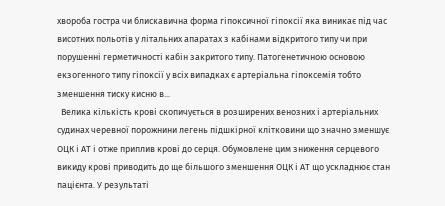хвороба гостра чи блискавична форма гіпоксичної гіпоксії яка виникає під час висотних польотів у літальних апаратах з кабінами відкритого типу чи при порушенні герметичності кабін закритого типу. Патогенетичною основою екзогенного типу гіпоксії у всіх випадках є артеріальна гіпоксемія тобто зменшення тиску кисню в...
  Велика кількість крові скопичується в розширених венозних і артеріальних судинах черевної порожнини легень підшкірної клітковини що значно зменшує ОЦК і АТ і отже приплив крові до серця. Обумовлене цим зниження серцевого викиду крові приводить до ще більшого зменшення ОЦК і АТ що ускладнює стан пацієнта. У результаті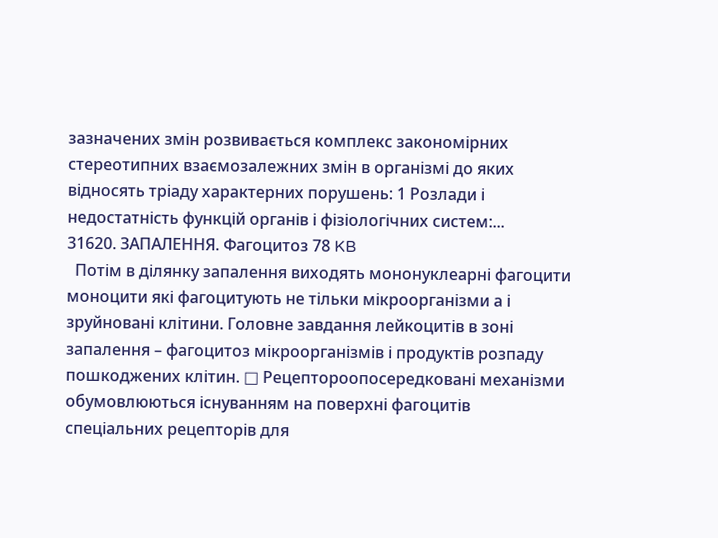зазначених змін розвивається комплекс закономірних стереотипних взаємозалежних змін в організмі до яких відносять тріаду характерних порушень: 1 Розлади і недостатність функцій органів і фізіологічних систем:...
31620. ЗАПАЛЕННЯ. Фагоцитоз 78 KB
  Потім в ділянку запалення виходять мононуклеарні фагоцити моноцити які фагоцитують не тільки мікроорганізми а і зруйновані клітини. Головне завдання лейкоцитів в зоні запалення – фагоцитоз мікроорганізмів і продуктів розпаду пошкоджених клітин. □ Рецептороопосередковані механізми обумовлюються існуванням на поверхні фагоцитів спеціальних рецепторів для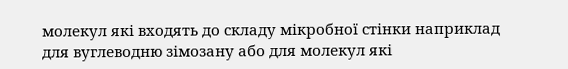молекул які входять до складу мікробної стінки наприклад для вуглеводню зімозану або для молекул які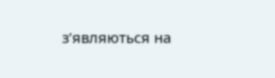з‘являються на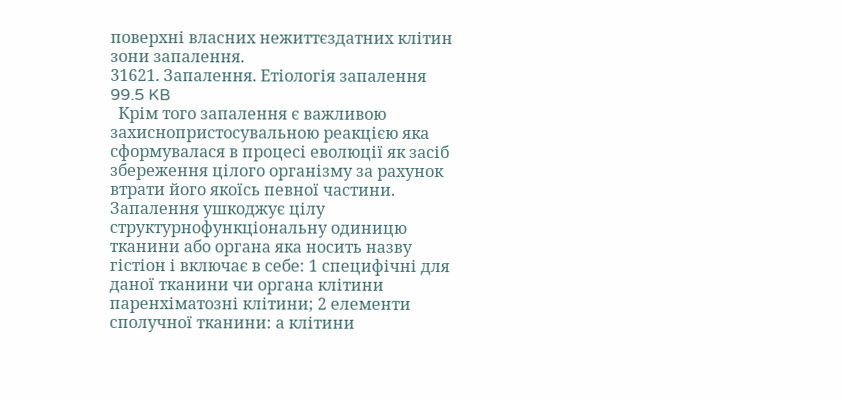поверхні власних нежиттєздатних клітин зони запалення.
31621. Запалення. Етіологія запалення 99.5 KB
  Крім того запалення є важливою захиснопристосувальною реакцією яка сформувалася в процесі еволюції як засіб збереження цілого організму за рахунок втрати його якоїсь певної частини. Запалення ушкоджує цілу структурнофункціональну одиницю тканини або органа яка носить назву гістіон і включає в себе: 1 специфічні для даної тканини чи органа клітини паренхіматозні клітини; 2 елементи сполучної тканини: а клітини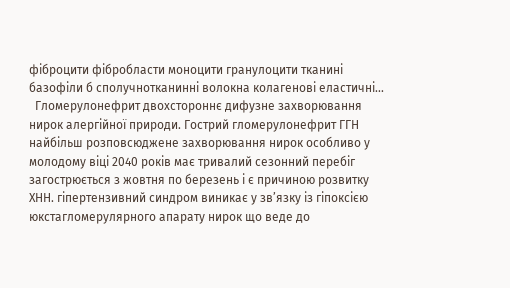фіброцити фібробласти моноцити гранулоцити тканині базофіли б сполучнотканинні волокна колагенові еластичні...
  Гломерулонефрит двохстороннє дифузне захворювання нирок алергійної природи. Гострий гломерулонефрит ГГН найбільш розповсюджене захворювання нирок особливо у молодому віці 2040 років має тривалий сезонний перебіг загострюється з жовтня по березень і є причиною розвитку ХНН. гіпертензивний синдром виникає у зв’язку із гіпоксією юкстагломерулярного апарату нирок що веде до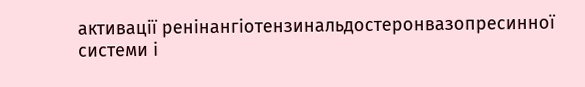активації ренінангіотензинальдостеронвазопресинної системи і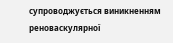супроводжується виникненням реноваскулярної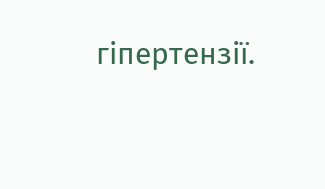гіпертензії.